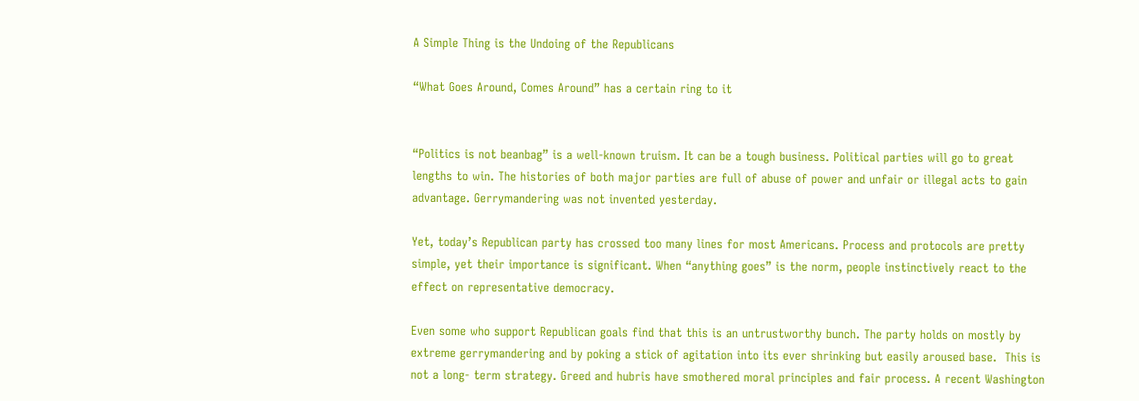A Simple Thing is the Undoing of the Republicans

“What Goes Around, Comes Around” has a certain ring to it


“Politics is not beanbag” is a well-known truism. It can be a tough business. Political parties will go to great lengths to win. The histories of both major parties are full of abuse of power and unfair or illegal acts to gain advantage. Gerrymandering was not invented yesterday.

Yet, today’s Republican party has crossed too many lines for most Americans. Process and protocols are pretty simple, yet their importance is significant. When “anything goes” is the norm, people instinctively react to the effect on representative democracy.

Even some who support Republican goals find that this is an untrustworthy bunch. The party holds on mostly by extreme gerrymandering and by poking a stick of agitation into its ever shrinking but easily aroused base.  This is not a long- term strategy. Greed and hubris have smothered moral principles and fair process. A recent Washington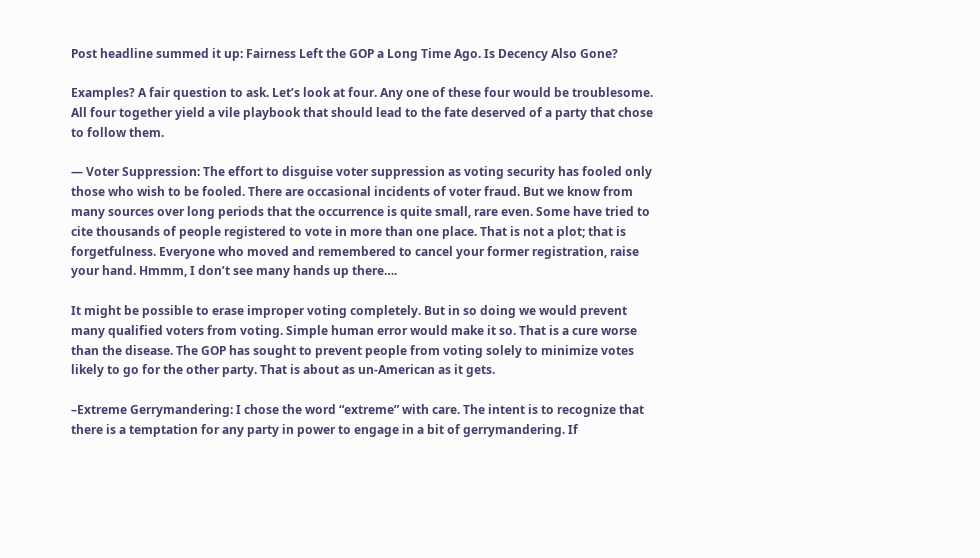Post headline summed it up: Fairness Left the GOP a Long Time Ago. Is Decency Also Gone?

Examples? A fair question to ask. Let’s look at four. Any one of these four would be troublesome. All four together yield a vile playbook that should lead to the fate deserved of a party that chose to follow them.

— Voter Suppression: The effort to disguise voter suppression as voting security has fooled only those who wish to be fooled. There are occasional incidents of voter fraud. But we know from many sources over long periods that the occurrence is quite small, rare even. Some have tried to cite thousands of people registered to vote in more than one place. That is not a plot; that is forgetfulness. Everyone who moved and remembered to cancel your former registration, raise your hand. Hmmm, I don’t see many hands up there….

It might be possible to erase improper voting completely. But in so doing we would prevent many qualified voters from voting. Simple human error would make it so. That is a cure worse than the disease. The GOP has sought to prevent people from voting solely to minimize votes likely to go for the other party. That is about as un-American as it gets.

–Extreme Gerrymandering: I chose the word “extreme” with care. The intent is to recognize that there is a temptation for any party in power to engage in a bit of gerrymandering. If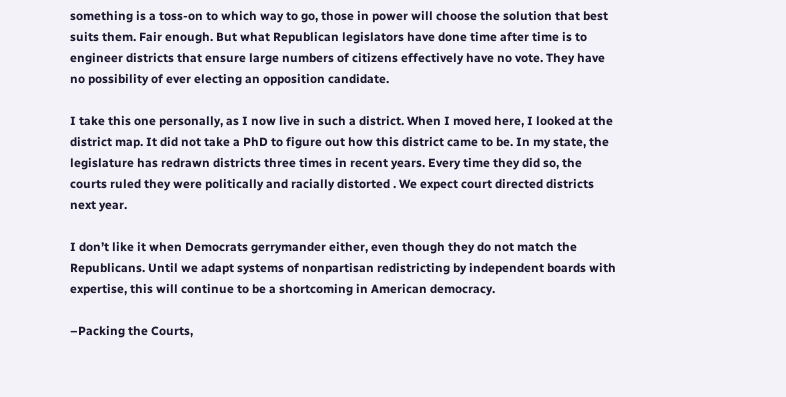something is a toss-on to which way to go, those in power will choose the solution that best suits them. Fair enough. But what Republican legislators have done time after time is to engineer districts that ensure large numbers of citizens effectively have no vote. They have no possibility of ever electing an opposition candidate.

I take this one personally, as I now live in such a district. When I moved here, I looked at the district map. It did not take a PhD to figure out how this district came to be. In my state, the legislature has redrawn districts three times in recent years. Every time they did so, the courts ruled they were politically and racially distorted . We expect court directed districts next year.

I don’t like it when Democrats gerrymander either, even though they do not match the Republicans. Until we adapt systems of nonpartisan redistricting by independent boards with expertise, this will continue to be a shortcoming in American democracy.

–Packing the Courts,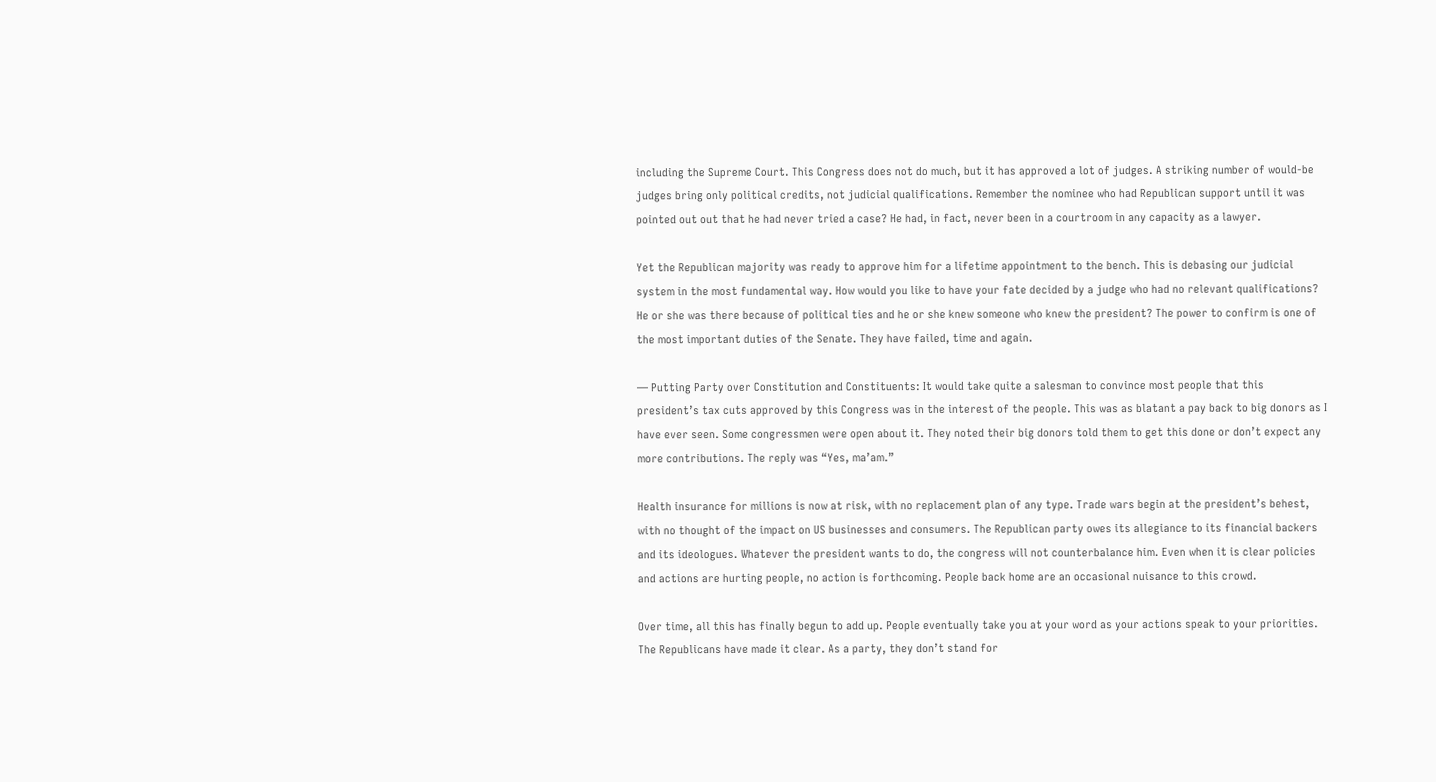including the Supreme Court. This Congress does not do much, but it has approved a lot of judges. A striking number of would-be judges bring only political credits, not judicial qualifications. Remember the nominee who had Republican support until it was pointed out out that he had never tried a case? He had, in fact, never been in a courtroom in any capacity as a lawyer.

Yet the Republican majority was ready to approve him for a lifetime appointment to the bench. This is debasing our judicial system in the most fundamental way. How would you like to have your fate decided by a judge who had no relevant qualifications? He or she was there because of political ties and he or she knew someone who knew the president? The power to confirm is one of the most important duties of the Senate. They have failed, time and again.

— Putting Party over Constitution and Constituents: It would take quite a salesman to convince most people that this president’s tax cuts approved by this Congress was in the interest of the people. This was as blatant a pay back to big donors as I have ever seen. Some congressmen were open about it. They noted their big donors told them to get this done or don’t expect any more contributions. The reply was “Yes, ma’am.”

Health insurance for millions is now at risk, with no replacement plan of any type. Trade wars begin at the president’s behest, with no thought of the impact on US businesses and consumers. The Republican party owes its allegiance to its financial backers and its ideologues. Whatever the president wants to do, the congress will not counterbalance him. Even when it is clear policies and actions are hurting people, no action is forthcoming. People back home are an occasional nuisance to this crowd.

Over time, all this has finally begun to add up. People eventually take you at your word as your actions speak to your priorities. The Republicans have made it clear. As a party, they don’t stand for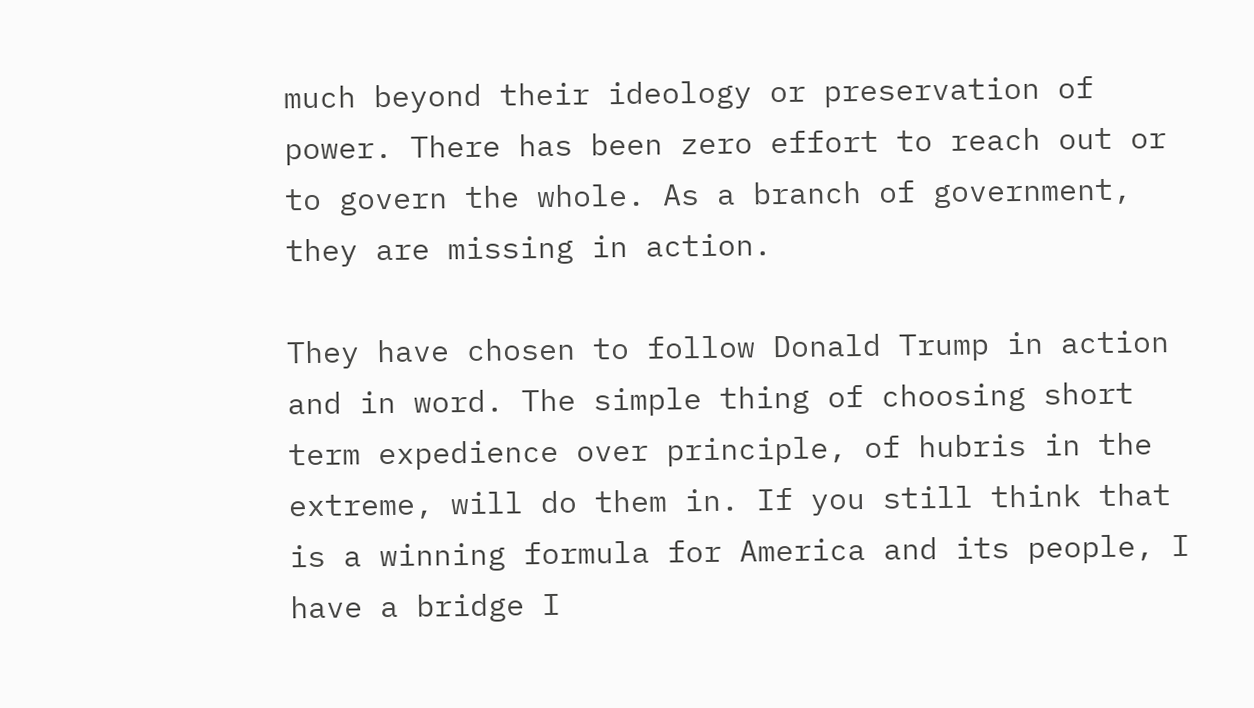much beyond their ideology or preservation of power. There has been zero effort to reach out or to govern the whole. As a branch of government, they are missing in action.

They have chosen to follow Donald Trump in action and in word. The simple thing of choosing short term expedience over principle, of hubris in the extreme, will do them in. If you still think that is a winning formula for America and its people, I have a bridge I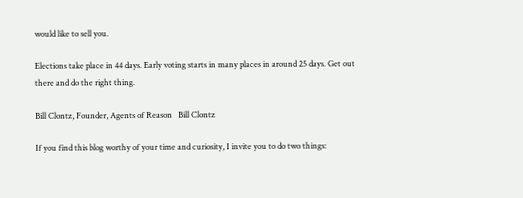would like to sell you.

Elections take place in 44 days. Early voting starts in many places in around 25 days. Get out there and do the right thing.

Bill Clontz, Founder, Agents of Reason   Bill Clontz

If you find this blog worthy of your time and curiosity, I invite you to do two things: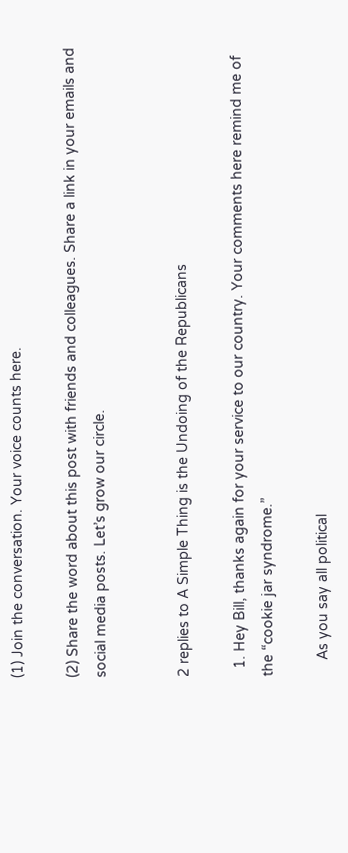(1) Join the conversation. Your voice counts here.

(2) Share the word about this post with friends and colleagues. Share a link in your emails and social media posts. Let’s grow our circle.


2 replies to A Simple Thing is the Undoing of the Republicans

  1. Hey Bill, thanks again for your service to our country. Your comments here remind me of the “cookie jar syndrome.”

    As you say all political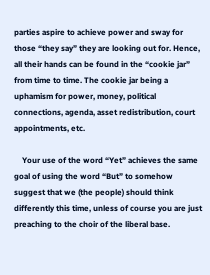parties aspire to achieve power and sway for those “they say” they are looking out for. Hence, all their hands can be found in the “cookie jar” from time to time. The cookie jar being a uphamism for power, money, political connections, agenda, asset redistribution, court appointments, etc.

    Your use of the word “Yet” achieves the same goal of using the word “But” to somehow suggest that we (the people) should think differently this time, unless of course you are just preaching to the choir of the liberal base.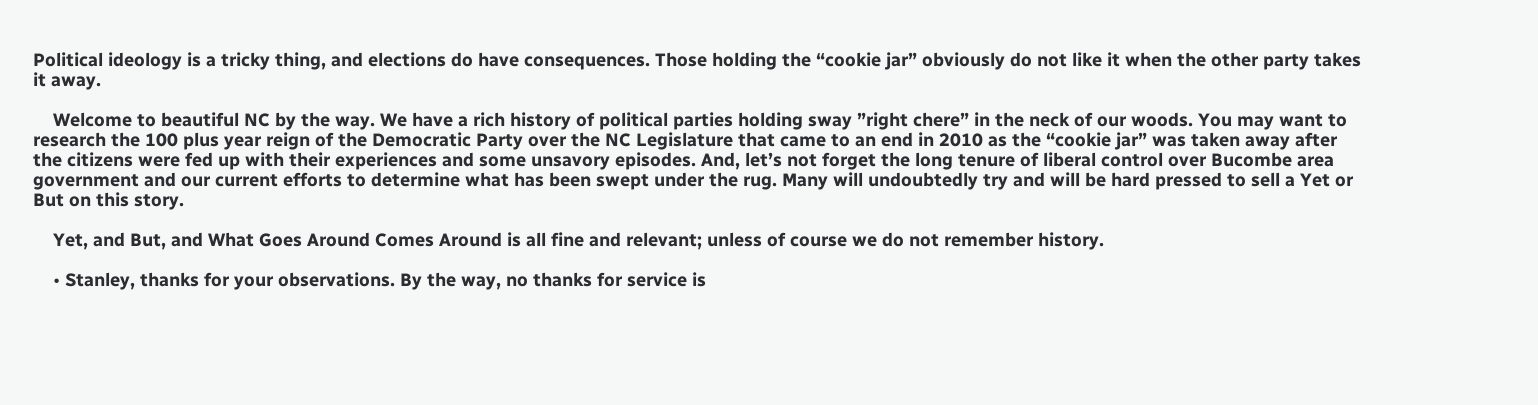Political ideology is a tricky thing, and elections do have consequences. Those holding the “cookie jar” obviously do not like it when the other party takes it away.

    Welcome to beautiful NC by the way. We have a rich history of political parties holding sway ”right chere” in the neck of our woods. You may want to research the 100 plus year reign of the Democratic Party over the NC Legislature that came to an end in 2010 as the “cookie jar” was taken away after the citizens were fed up with their experiences and some unsavory episodes. And, let’s not forget the long tenure of liberal control over Bucombe area government and our current efforts to determine what has been swept under the rug. Many will undoubtedly try and will be hard pressed to sell a Yet or But on this story.

    Yet, and But, and What Goes Around Comes Around is all fine and relevant; unless of course we do not remember history.

    • Stanley, thanks for your observations. By the way, no thanks for service is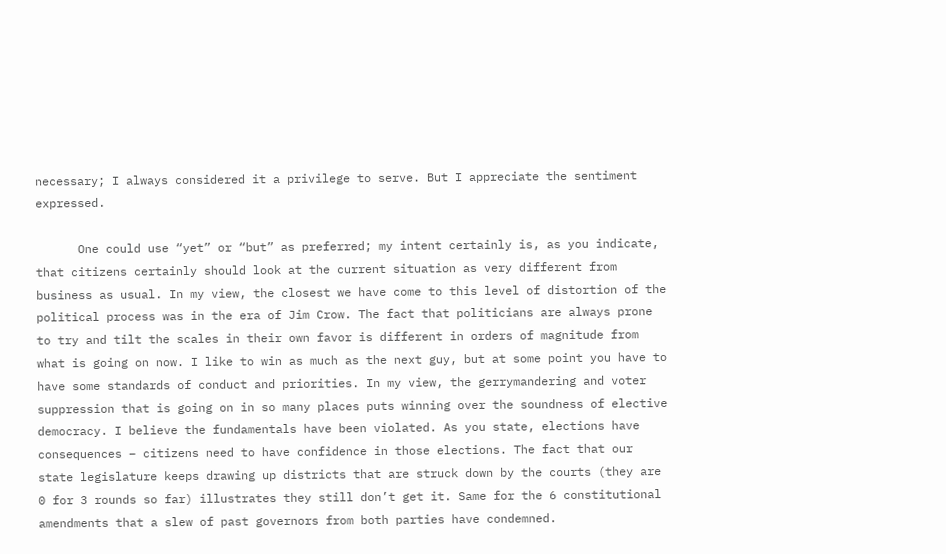necessary; I always considered it a privilege to serve. But I appreciate the sentiment expressed.

      One could use “yet” or “but” as preferred; my intent certainly is, as you indicate, that citizens certainly should look at the current situation as very different from business as usual. In my view, the closest we have come to this level of distortion of the political process was in the era of Jim Crow. The fact that politicians are always prone to try and tilt the scales in their own favor is different in orders of magnitude from what is going on now. I like to win as much as the next guy, but at some point you have to have some standards of conduct and priorities. In my view, the gerrymandering and voter suppression that is going on in so many places puts winning over the soundness of elective democracy. I believe the fundamentals have been violated. As you state, elections have consequences – citizens need to have confidence in those elections. The fact that our state legislature keeps drawing up districts that are struck down by the courts (they are 0 for 3 rounds so far) illustrates they still don’t get it. Same for the 6 constitutional amendments that a slew of past governors from both parties have condemned.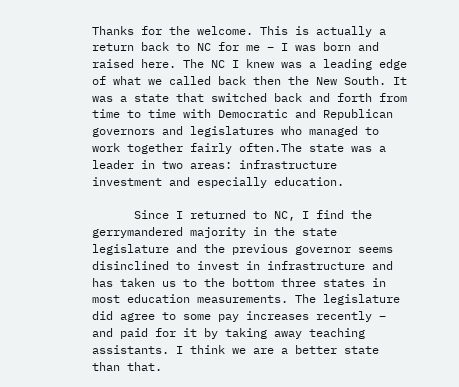Thanks for the welcome. This is actually a return back to NC for me – I was born and raised here. The NC I knew was a leading edge of what we called back then the New South. It was a state that switched back and forth from time to time with Democratic and Republican governors and legislatures who managed to work together fairly often.The state was a leader in two areas: infrastructure investment and especially education.

      Since I returned to NC, I find the gerrymandered majority in the state legislature and the previous governor seems disinclined to invest in infrastructure and has taken us to the bottom three states in most education measurements. The legislature did agree to some pay increases recently – and paid for it by taking away teaching assistants. I think we are a better state than that.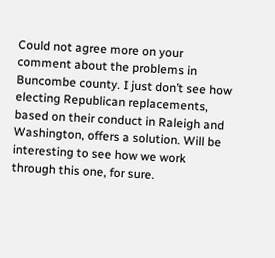Could not agree more on your comment about the problems in Buncombe county. I just don’t see how electing Republican replacements, based on their conduct in Raleigh and Washington, offers a solution. Will be interesting to see how we work through this one, for sure.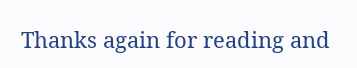Thanks again for reading and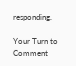responding.

Your Turn to Comment